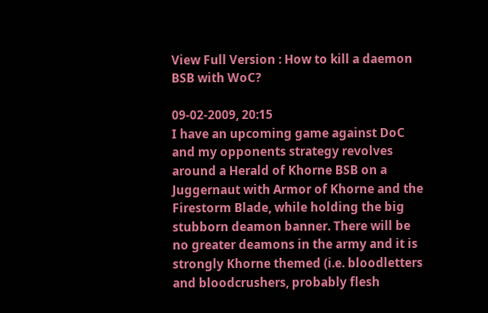View Full Version : How to kill a daemon BSB with WoC?

09-02-2009, 20:15
I have an upcoming game against DoC and my opponents strategy revolves around a Herald of Khorne BSB on a Juggernaut with Armor of Khorne and the Firestorm Blade, while holding the big stubborn deamon banner. There will be no greater deamons in the army and it is strongly Khorne themed (i.e. bloodletters and bloodcrushers, probably flesh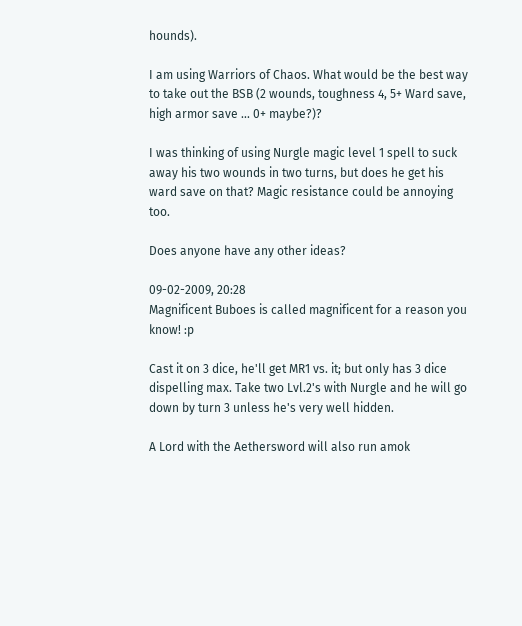hounds).

I am using Warriors of Chaos. What would be the best way to take out the BSB (2 wounds, toughness 4, 5+ Ward save, high armor save ... 0+ maybe?)?

I was thinking of using Nurgle magic level 1 spell to suck away his two wounds in two turns, but does he get his ward save on that? Magic resistance could be annoying too.

Does anyone have any other ideas?

09-02-2009, 20:28
Magnificent Buboes is called magnificent for a reason you know! :p

Cast it on 3 dice, he'll get MR1 vs. it; but only has 3 dice dispelling max. Take two Lvl.2's with Nurgle and he will go down by turn 3 unless he's very well hidden.

A Lord with the Aethersword will also run amok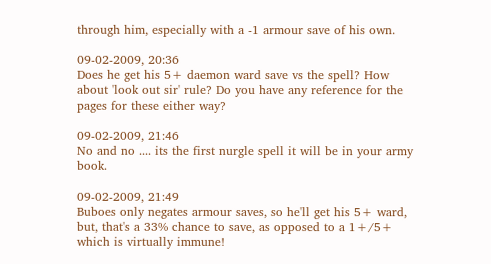through him, especially with a -1 armour save of his own.

09-02-2009, 20:36
Does he get his 5+ daemon ward save vs the spell? How about 'look out sir' rule? Do you have any reference for the pages for these either way?

09-02-2009, 21:46
No and no .... its the first nurgle spell it will be in your army book.

09-02-2009, 21:49
Buboes only negates armour saves, so he'll get his 5+ ward, but, that's a 33% chance to save, as opposed to a 1+/5+ which is virtually immune!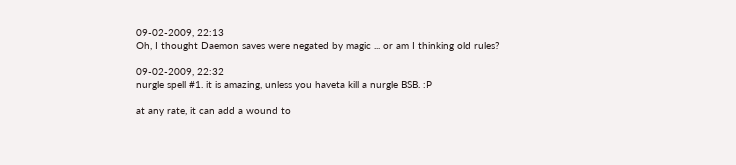09-02-2009, 22:13
Oh, I thought Daemon saves were negated by magic ... or am I thinking old rules?

09-02-2009, 22:32
nurgle spell #1. it is amazing, unless you haveta kill a nurgle BSB. :P

at any rate, it can add a wound to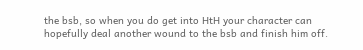the bsb, so when you do get into HtH your character can hopefully deal another wound to the bsb and finish him off.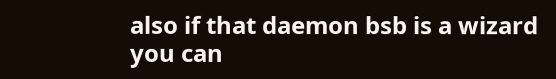also if that daemon bsb is a wizard you can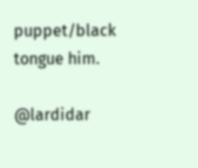puppet/black tongue him.

@lardidar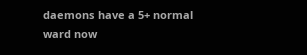daemons have a 5+ normal ward now